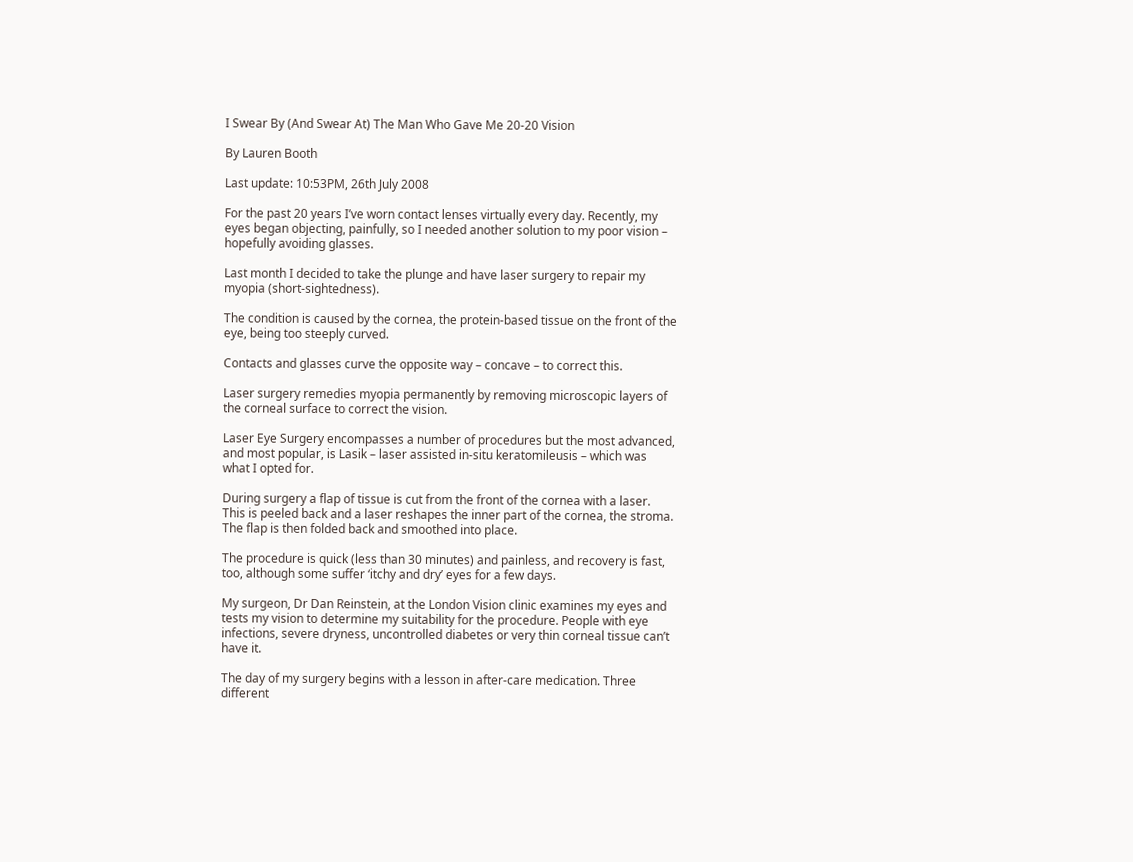I Swear By (And Swear At) The Man Who Gave Me 20-20 Vision

By Lauren Booth

Last update: 10:53PM, 26th July 2008

For the past 20 years I’ve worn contact lenses virtually every day. Recently, my eyes began objecting, painfully, so I needed another solution to my poor vision – hopefully avoiding glasses.

Last month I decided to take the plunge and have laser surgery to repair my myopia (short-sightedness).

The condition is caused by the cornea, the protein-based tissue on the front of the eye, being too steeply curved.

Contacts and glasses curve the opposite way – concave – to correct this.

Laser surgery remedies myopia permanently by removing microscopic layers of the corneal surface to correct the vision.

Laser Eye Surgery encompasses a number of procedures but the most advanced, and most popular, is Lasik – laser assisted in-situ keratomileusis – which was what I opted for.

During surgery a flap of tissue is cut from the front of the cornea with a laser. This is peeled back and a laser reshapes the inner part of the cornea, the stroma. The flap is then folded back and smoothed into place.

The procedure is quick (less than 30 minutes) and painless, and recovery is fast, too, although some suffer ‘itchy and dry’ eyes for a few days.

My surgeon, Dr Dan Reinstein, at the London Vision clinic examines my eyes and tests my vision to determine my suitability for the procedure. People with eye infections, severe dryness, uncontrolled diabetes or very thin corneal tissue can’t have it.

The day of my surgery begins with a lesson in after-care medication. Three different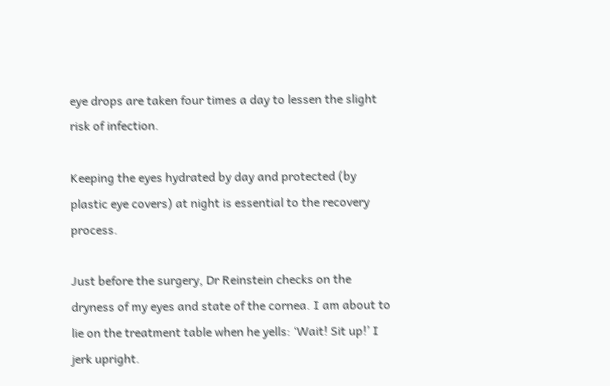eye drops are taken four times a day to lessen the slight risk of infection.

Keeping the eyes hydrated by day and protected (by plastic eye covers) at night is essential to the recovery process.

Just before the surgery, Dr Reinstein checks on the dryness of my eyes and state of the cornea. I am about to lie on the treatment table when he yells: ‘Wait! Sit up!’ I jerk upright.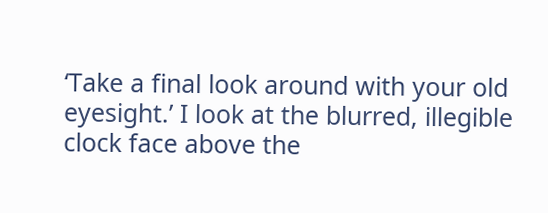‘Take a final look around with your old eyesight.’ I look at the blurred, illegible clock face above the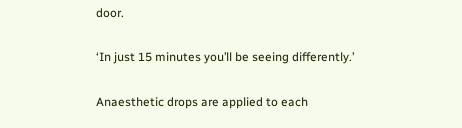door.

‘In just 15 minutes you’ll be seeing differently.’

Anaesthetic drops are applied to each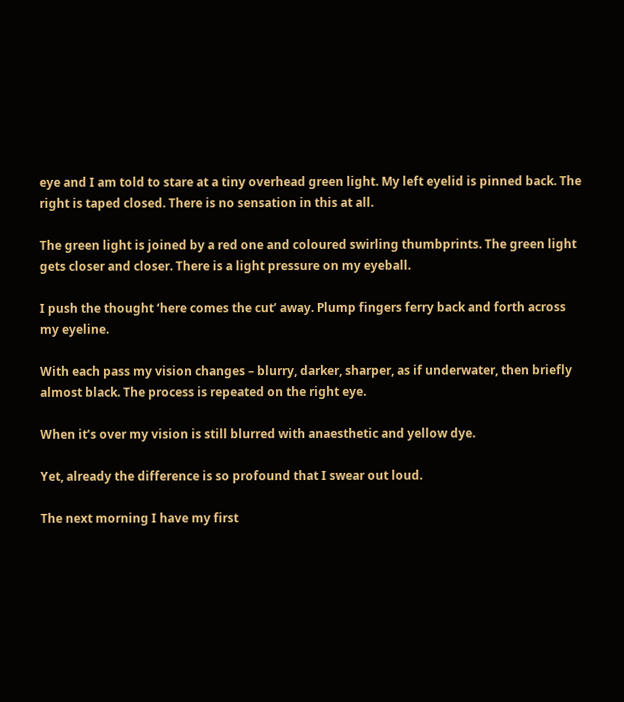eye and I am told to stare at a tiny overhead green light. My left eyelid is pinned back. The right is taped closed. There is no sensation in this at all.

The green light is joined by a red one and coloured swirling thumbprints. The green light gets closer and closer. There is a light pressure on my eyeball.

I push the thought ‘here comes the cut’ away. Plump fingers ferry back and forth across my eyeline.

With each pass my vision changes – blurry, darker, sharper, as if underwater, then briefly almost black. The process is repeated on the right eye.

When it’s over my vision is still blurred with anaesthetic and yellow dye.

Yet, already the difference is so profound that I swear out loud.

The next morning I have my first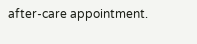after-care appointment.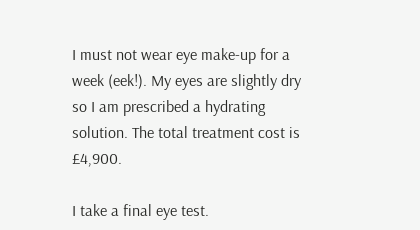I must not wear eye make-up for a week (eek!). My eyes are slightly dry so I am prescribed a hydrating solution. The total treatment cost is £4,900.

I take a final eye test.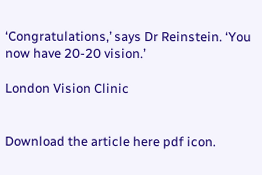‘Congratulations,’ says Dr Reinstein. ‘You now have 20-20 vision.’

London Vision Clinic


Download the article here pdf icon.